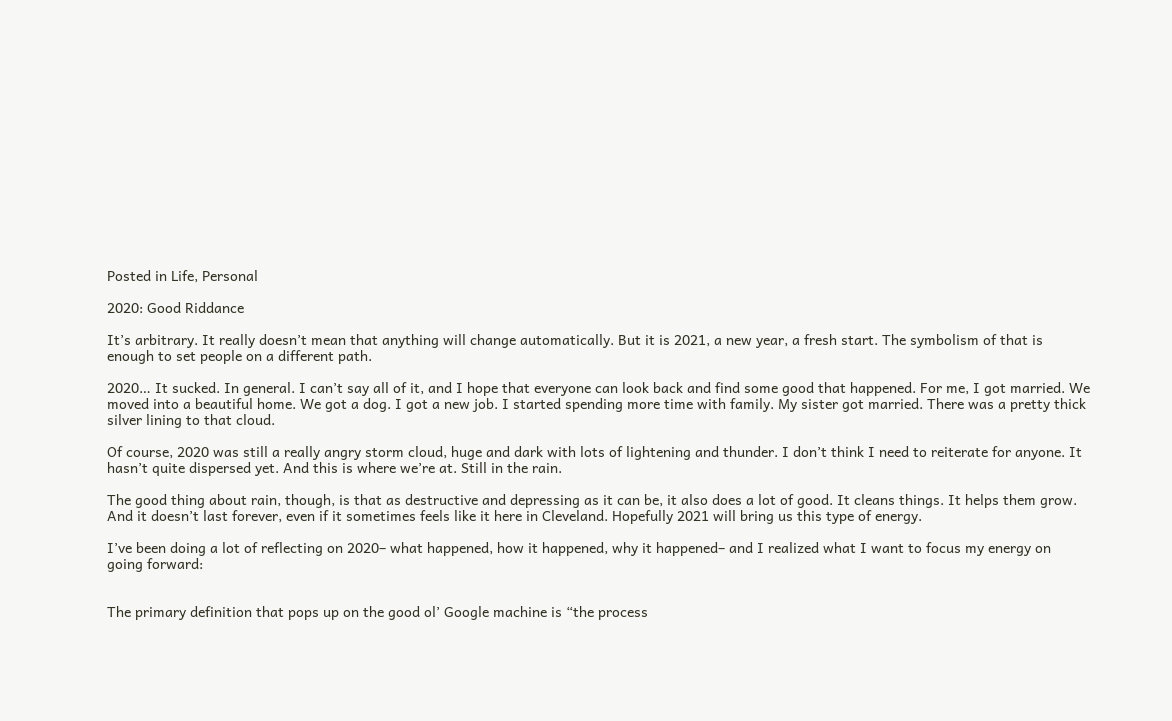Posted in Life, Personal

2020: Good Riddance

It’s arbitrary. It really doesn’t mean that anything will change automatically. But it is 2021, a new year, a fresh start. The symbolism of that is enough to set people on a different path.

2020… It sucked. In general. I can’t say all of it, and I hope that everyone can look back and find some good that happened. For me, I got married. We moved into a beautiful home. We got a dog. I got a new job. I started spending more time with family. My sister got married. There was a pretty thick silver lining to that cloud.

Of course, 2020 was still a really angry storm cloud, huge and dark with lots of lightening and thunder. I don’t think I need to reiterate for anyone. It hasn’t quite dispersed yet. And this is where we’re at. Still in the rain.

The good thing about rain, though, is that as destructive and depressing as it can be, it also does a lot of good. It cleans things. It helps them grow. And it doesn’t last forever, even if it sometimes feels like it here in Cleveland. Hopefully 2021 will bring us this type of energy.

I’ve been doing a lot of reflecting on 2020– what happened, how it happened, why it happened– and I realized what I want to focus my energy on going forward:


The primary definition that pops up on the good ol’ Google machine is “the process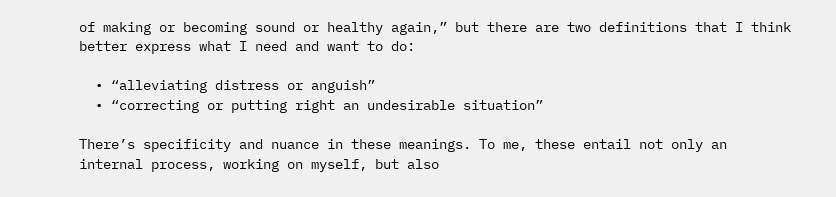of making or becoming sound or healthy again,” but there are two definitions that I think better express what I need and want to do:

  • “alleviating distress or anguish”
  • “correcting or putting right an undesirable situation”

There’s specificity and nuance in these meanings. To me, these entail not only an internal process, working on myself, but also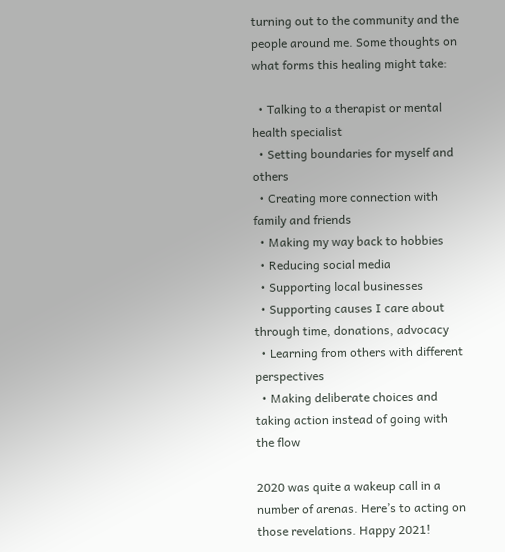turning out to the community and the people around me. Some thoughts on what forms this healing might take:

  • Talking to a therapist or mental health specialist
  • Setting boundaries for myself and others
  • Creating more connection with family and friends
  • Making my way back to hobbies
  • Reducing social media
  • Supporting local businesses
  • Supporting causes I care about through time, donations, advocacy
  • Learning from others with different perspectives
  • Making deliberate choices and taking action instead of going with the flow

2020 was quite a wakeup call in a number of arenas. Here’s to acting on those revelations. Happy 2021!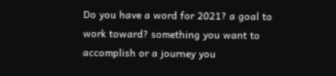Do you have a word for 2021? a goal to work toward? something you want to accomplish or a journey you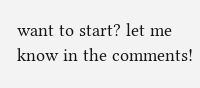want to start? let me know in the comments!